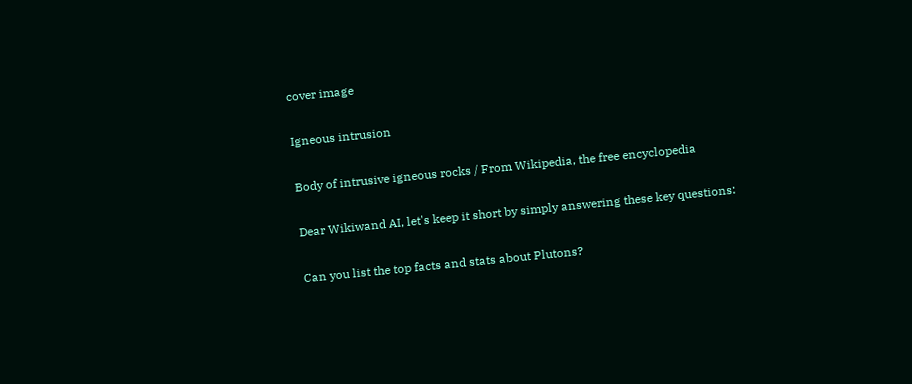cover image

Igneous intrusion

Body of intrusive igneous rocks / From Wikipedia, the free encyclopedia

Dear Wikiwand AI, let's keep it short by simply answering these key questions:

Can you list the top facts and stats about Plutons?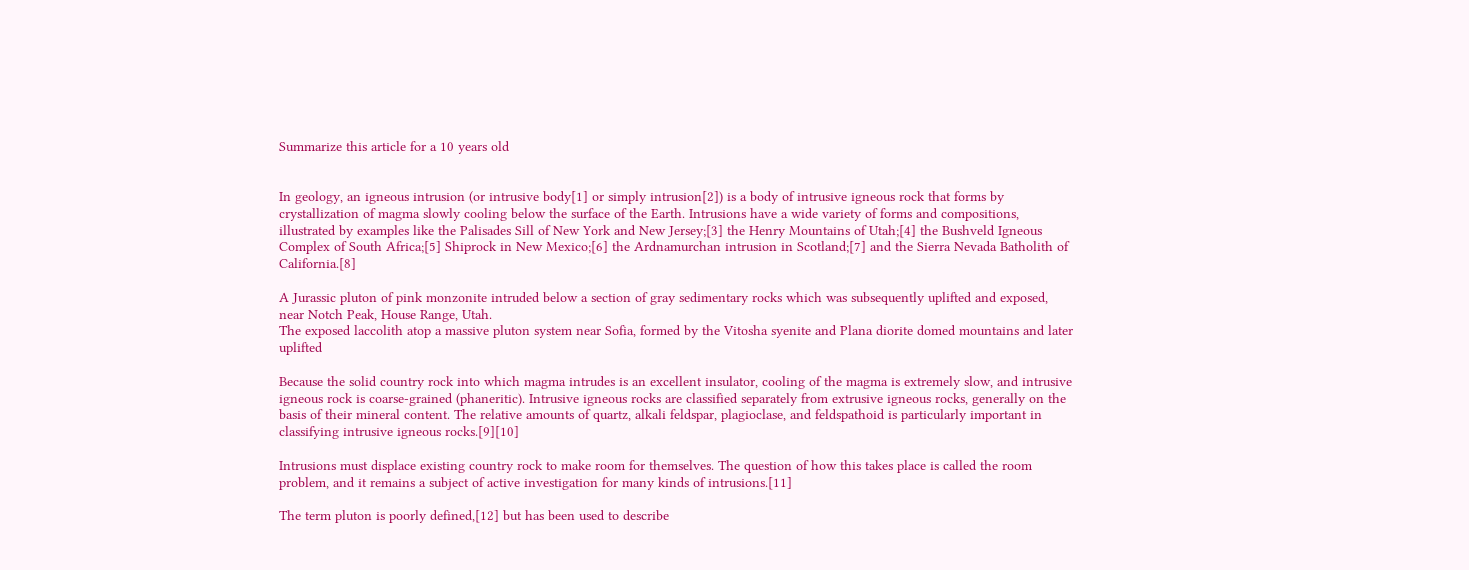Summarize this article for a 10 years old


In geology, an igneous intrusion (or intrusive body[1] or simply intrusion[2]) is a body of intrusive igneous rock that forms by crystallization of magma slowly cooling below the surface of the Earth. Intrusions have a wide variety of forms and compositions, illustrated by examples like the Palisades Sill of New York and New Jersey;[3] the Henry Mountains of Utah;[4] the Bushveld Igneous Complex of South Africa;[5] Shiprock in New Mexico;[6] the Ardnamurchan intrusion in Scotland;[7] and the Sierra Nevada Batholith of California.[8]

A Jurassic pluton of pink monzonite intruded below a section of gray sedimentary rocks which was subsequently uplifted and exposed, near Notch Peak, House Range, Utah.
The exposed laccolith atop a massive pluton system near Sofia, formed by the Vitosha syenite and Plana diorite domed mountains and later uplifted

Because the solid country rock into which magma intrudes is an excellent insulator, cooling of the magma is extremely slow, and intrusive igneous rock is coarse-grained (phaneritic). Intrusive igneous rocks are classified separately from extrusive igneous rocks, generally on the basis of their mineral content. The relative amounts of quartz, alkali feldspar, plagioclase, and feldspathoid is particularly important in classifying intrusive igneous rocks.[9][10]

Intrusions must displace existing country rock to make room for themselves. The question of how this takes place is called the room problem, and it remains a subject of active investigation for many kinds of intrusions.[11]

The term pluton is poorly defined,[12] but has been used to describe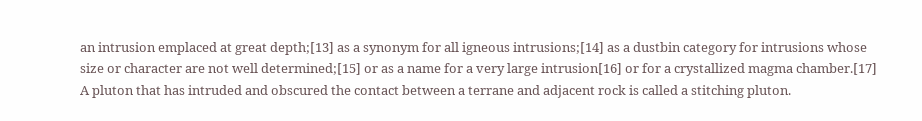an intrusion emplaced at great depth;[13] as a synonym for all igneous intrusions;[14] as a dustbin category for intrusions whose size or character are not well determined;[15] or as a name for a very large intrusion[16] or for a crystallized magma chamber.[17] A pluton that has intruded and obscured the contact between a terrane and adjacent rock is called a stitching pluton.